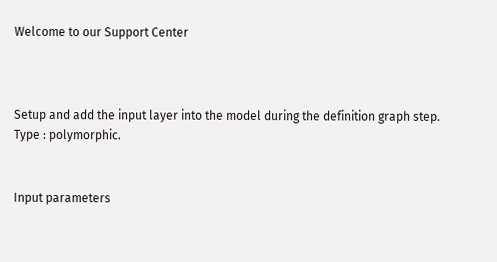Welcome to our Support Center



Setup and add the input layer into the model during the definition graph step. Type : polymorphic.


Input parameters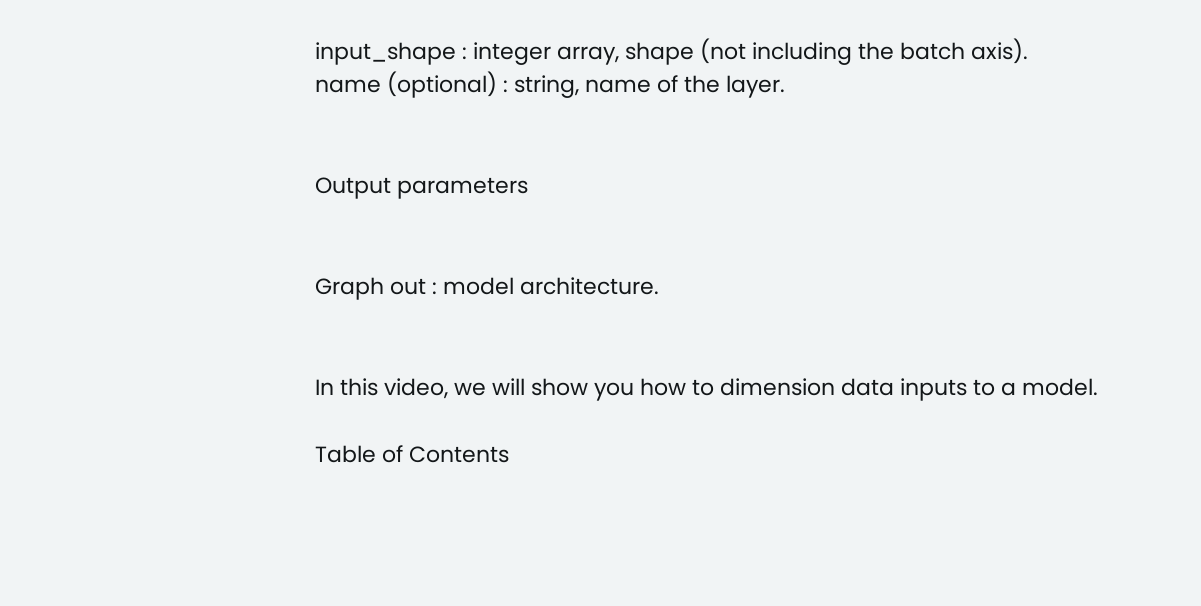input_shape : integer array, shape (not including the batch axis).
name (optional) : string, name of the layer.


Output parameters


Graph out : model architecture.


In this video, we will show you how to dimension data inputs to a model.

Table of Contents